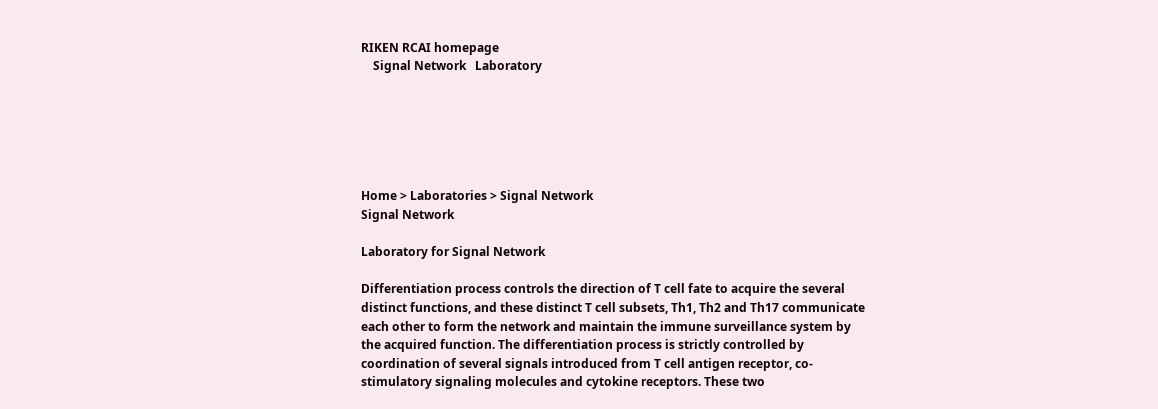RIKEN RCAI homepage
    Signal Network   Laboratory






Home > Laboratories > Signal Network
Signal Network

Laboratory for Signal Network

Differentiation process controls the direction of T cell fate to acquire the several distinct functions, and these distinct T cell subsets, Th1, Th2 and Th17 communicate each other to form the network and maintain the immune surveillance system by the acquired function. The differentiation process is strictly controlled by coordination of several signals introduced from T cell antigen receptor, co-stimulatory signaling molecules and cytokine receptors. These two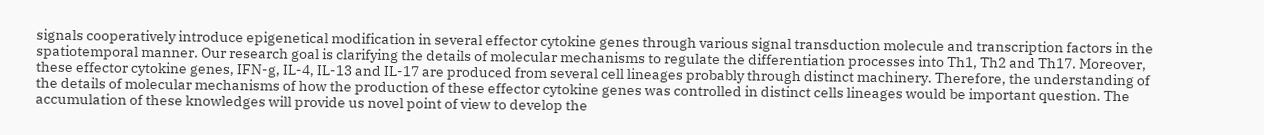signals cooperatively introduce epigenetical modification in several effector cytokine genes through various signal transduction molecule and transcription factors in the spatiotemporal manner. Our research goal is clarifying the details of molecular mechanisms to regulate the differentiation processes into Th1, Th2 and Th17. Moreover, these effector cytokine genes, IFN-g, IL-4, IL-13 and IL-17 are produced from several cell lineages probably through distinct machinery. Therefore, the understanding of the details of molecular mechanisms of how the production of these effector cytokine genes was controlled in distinct cells lineages would be important question. The accumulation of these knowledges will provide us novel point of view to develop the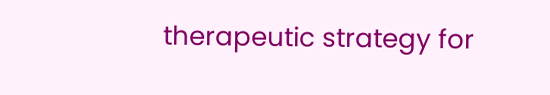therapeutic strategy for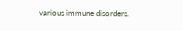various immune disorders.